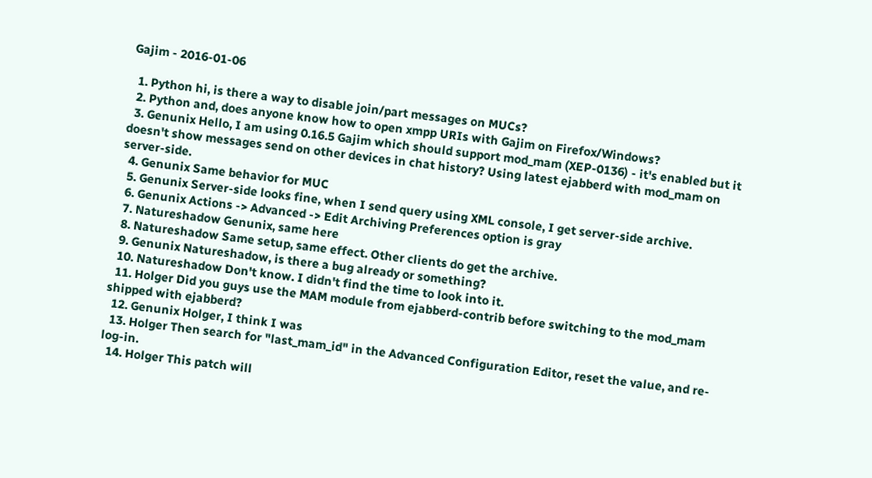Gajim - 2016-01-06

  1. Python hi, is there a way to disable join/part messages on MUCs?
  2. Python and, does anyone know how to open xmpp URIs with Gajim on Firefox/Windows?
  3. Genunix Hello, I am using 0.16.5 Gajim which should support mod_mam (XEP-0136) - it's enabled but it doesn't show messages send on other devices in chat history? Using latest ejabberd with mod_mam on server-side.
  4. Genunix Same behavior for MUC
  5. Genunix Server-side looks fine, when I send query using XML console, I get server-side archive.
  6. Genunix Actions -> Advanced -> Edit Archiving Preferences option is gray
  7. Natureshadow Genunix, same here
  8. Natureshadow Same setup, same effect. Other clients do get the archive.
  9. Genunix Natureshadow, is there a bug already or something?
  10. Natureshadow Don't know. I didn't find the time to look into it.
  11. Holger Did you guys use the MAM module from ejabberd-contrib before switching to the mod_mam shipped with ejabberd?
  12. Genunix Holger, I think I was
  13. Holger Then search for "last_mam_id" in the Advanced Configuration Editor, reset the value, and re-log-in.
  14. Holger This patch will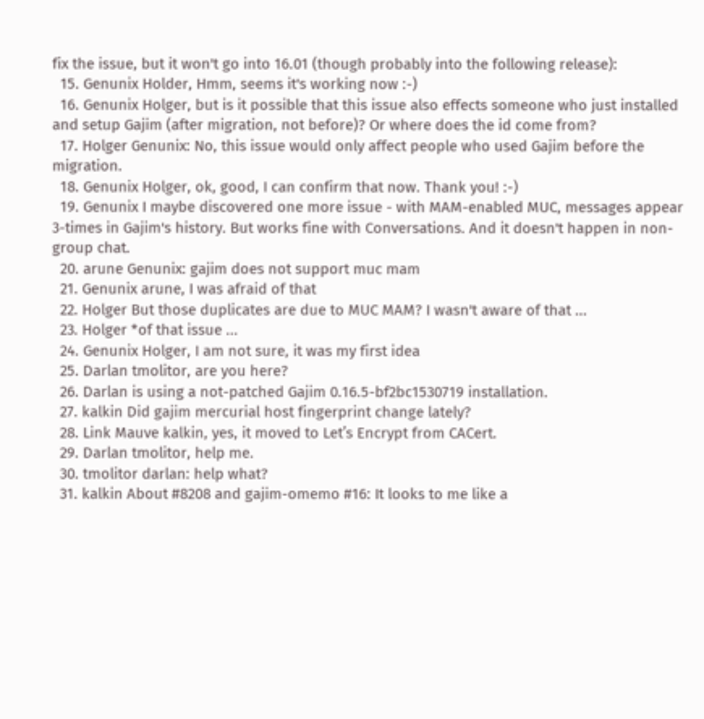fix the issue, but it won't go into 16.01 (though probably into the following release):
  15. Genunix Holder, Hmm, seems it's working now :-)
  16. Genunix Holger, but is it possible that this issue also effects someone who just installed and setup Gajim (after migration, not before)? Or where does the id come from?
  17. Holger Genunix: No, this issue would only affect people who used Gajim before the migration.
  18. Genunix Holger, ok, good, I can confirm that now. Thank you! :-)
  19. Genunix I maybe discovered one more issue - with MAM-enabled MUC, messages appear 3-times in Gajim's history. But works fine with Conversations. And it doesn't happen in non-group chat.
  20. arune Genunix: gajim does not support muc mam
  21. Genunix arune, I was afraid of that
  22. Holger But those duplicates are due to MUC MAM? I wasn't aware of that ...
  23. Holger *of that issue ...
  24. Genunix Holger, I am not sure, it was my first idea
  25. Darlan tmolitor, are you here?
  26. Darlan is using a not-patched Gajim 0.16.5-bf2bc1530719 installation.
  27. kalkin Did gajim mercurial host fingerprint change lately?
  28. Link Mauve kalkin, yes, it moved to Let’s Encrypt from CACert.
  29. Darlan tmolitor, help me.
  30. tmolitor darlan: help what?
  31. kalkin About #8208 and gajim-omemo #16: It looks to me like a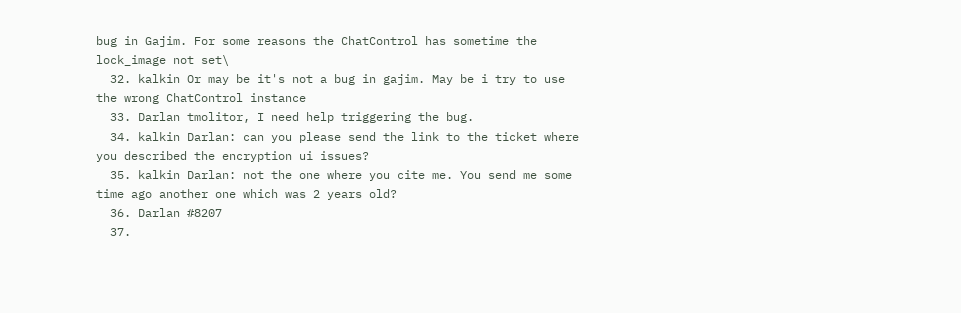bug in Gajim. For some reasons the ChatControl has sometime the lock_image not set\
  32. kalkin Or may be it's not a bug in gajim. May be i try to use the wrong ChatControl instance
  33. Darlan tmolitor, I need help triggering the bug.
  34. kalkin Darlan: can you please send the link to the ticket where you described the encryption ui issues?
  35. kalkin Darlan: not the one where you cite me. You send me some time ago another one which was 2 years old?
  36. Darlan #8207
  37.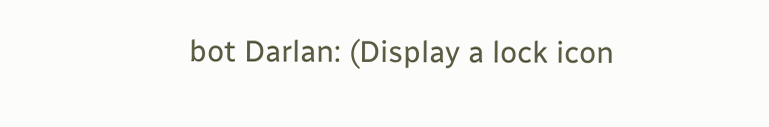bot Darlan: (Display a lock icon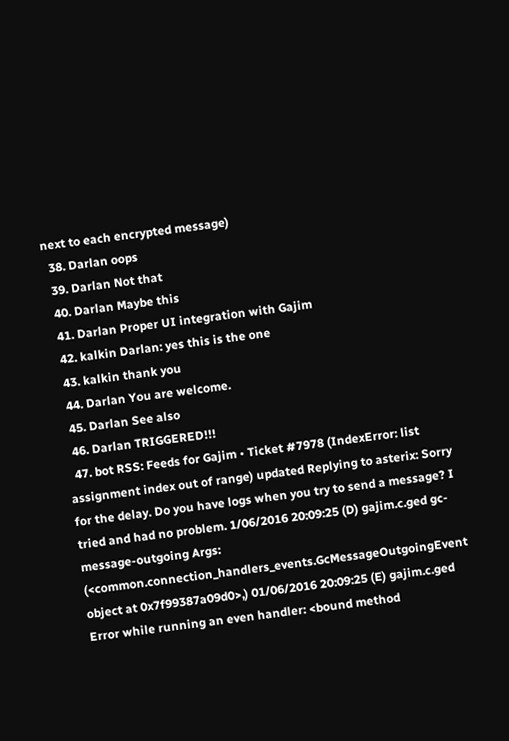next to each encrypted message)
  38. Darlan oops
  39. Darlan Not that
  40. Darlan Maybe this
  41. Darlan Proper UI integration with Gajim
  42. kalkin Darlan: yes this is the one
  43. kalkin thank you
  44. Darlan You are welcome.
  45. Darlan See also
  46. Darlan TRIGGERED!!!
  47. bot RSS: Feeds for Gajim • Ticket #7978 (IndexError: list assignment index out of range) updated Replying to asterix: Sorry for the delay. Do you have logs when you try to send a message? I tried and had no problem. 1/06/2016 20:09:25 (D) gajim.c.ged gc-message-outgoing Args: (<common.connection_handlers_events.GcMessageOutgoingEvent object at 0x7f99387a09d0>,) 01/06/2016 20:09:25 (E) gajim.c.ged Error while running an even handler: <bound method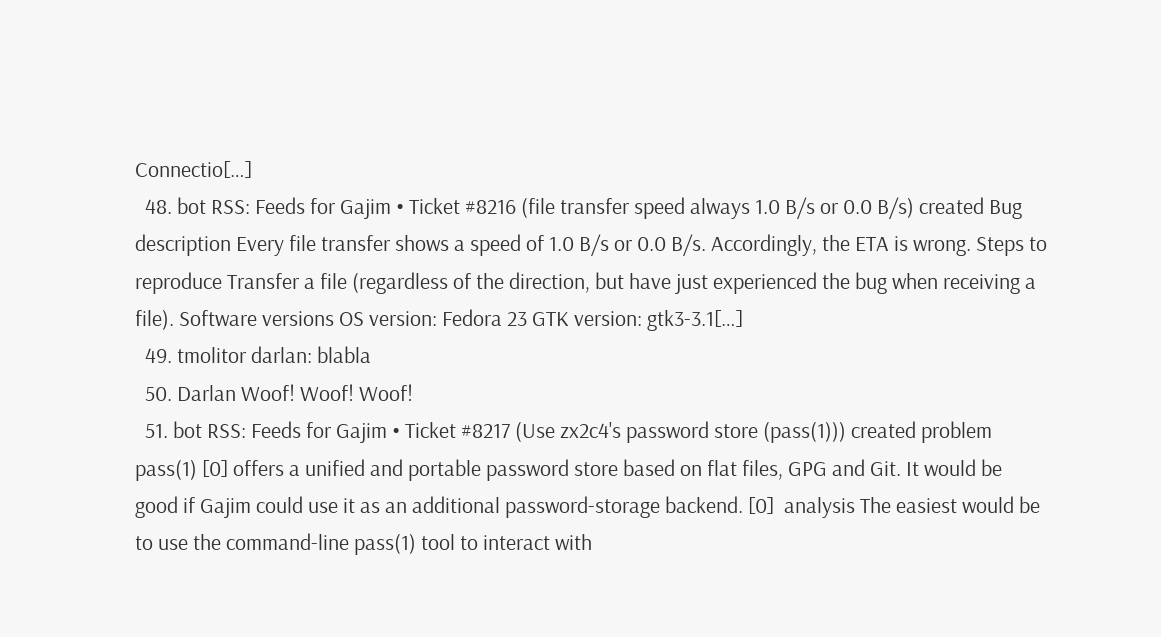Connectio[…]
  48. bot RSS: Feeds for Gajim • Ticket #8216 (file transfer speed always 1.0 B/s or 0.0 B/s) created Bug description Every file transfer shows a speed of 1.0 B/s or 0.0 B/s. Accordingly, the ETA is wrong. Steps to reproduce Transfer a file (regardless of the direction, but have just experienced the bug when receiving a file). Software versions OS version: Fedora 23 GTK version: gtk3-3.1[…]
  49. tmolitor darlan: blabla
  50. Darlan Woof! Woof! Woof!
  51. bot RSS: Feeds for Gajim • Ticket #8217 (Use zx2c4's password store (pass(1))) created problem pass(1) [0] offers a unified and portable password store based on flat files, GPG and Git. It would be good if Gajim could use it as an additional password-storage backend. [0]  analysis The easiest would be to use the command-line pass(1) tool to interact with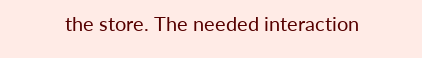the store. The needed interaction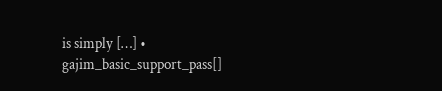is simply […] • gajim_basic_support_pass[]